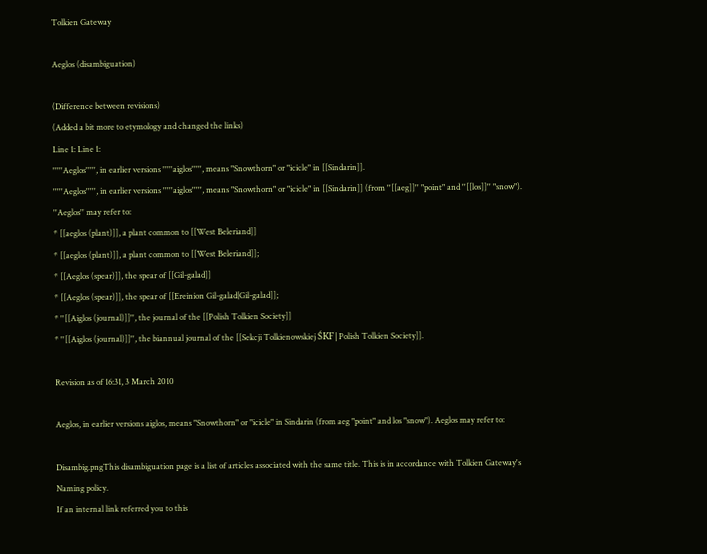Tolkien Gateway

Aeglos (disambiguation)

(Difference between revisions)
(Added a bit more to etymology and changed the links)
Line 1: Line 1:
'''''Aeglos''''', in earlier versions '''''aiglos''''', means "Snowthorn" or "icicle" in [[Sindarin]].
'''''Aeglos''''', in earlier versions '''''aiglos''''', means "Snowthorn" or "icicle" in [[Sindarin]] (from ''[[aeg]]'' "point" and ''[[los]]'' "snow"). ''Aeglos'' may refer to:
* [[aeglos (plant)]], a plant common to [[West Beleriand]]
* [[aeglos (plant)]], a plant common to [[West Beleriand]];
* [[Aeglos (spear)]], the spear of [[Gil-galad]]
* [[Aeglos (spear)]], the spear of [[Ereinion Gil-galad|Gil-galad]];
* ''[[Aiglos (journal)]]'', the journal of the [[Polish Tolkien Society]]
* ''[[Aiglos (journal)]]'', the biannual journal of the [[Sekcji Tolkienowskiej ŚKF|Polish Tolkien Society]].

Revision as of 16:31, 3 March 2010

Aeglos, in earlier versions aiglos, means "Snowthorn" or "icicle" in Sindarin (from aeg "point" and los "snow"). Aeglos may refer to:

Disambig.pngThis disambiguation page is a list of articles associated with the same title. This is in accordance with Tolkien Gateway's Naming policy.
If an internal link referred you to this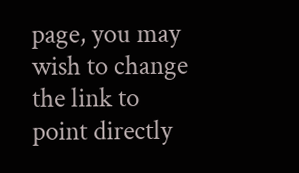page, you may wish to change the link to point directly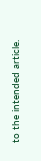to the intended article.